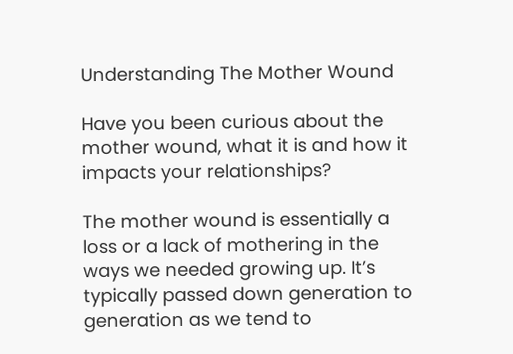Understanding The Mother Wound

Have you been curious about the mother wound, what it is and how it impacts your relationships?

The mother wound is essentially a loss or a lack of mothering in the ways we needed growing up. It’s typically passed down generation to generation as we tend to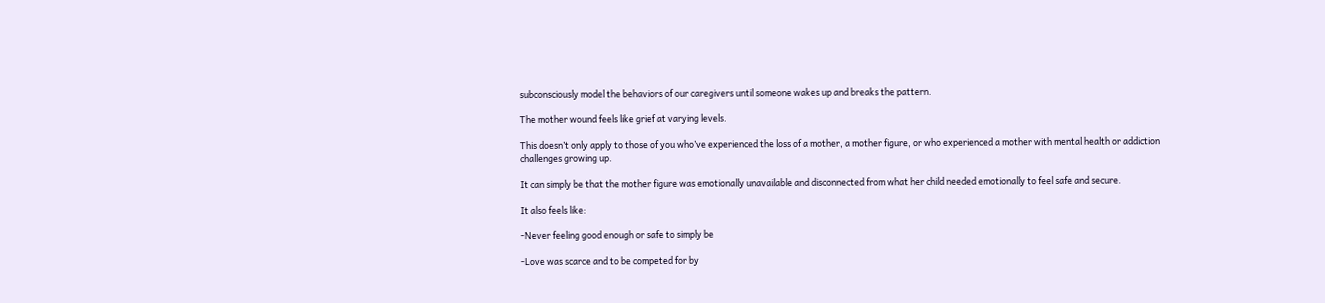subconsciously model the behaviors of our caregivers until someone wakes up and breaks the pattern.

The mother wound feels like grief at varying levels.

This doesn’t only apply to those of you who’ve experienced the loss of a mother, a mother figure, or who experienced a mother with mental health or addiction challenges growing up.

It can simply be that the mother figure was emotionally unavailable and disconnected from what her child needed emotionally to feel safe and secure.

It also feels like:

-Never feeling good enough or safe to simply be

-Love was scarce and to be competed for by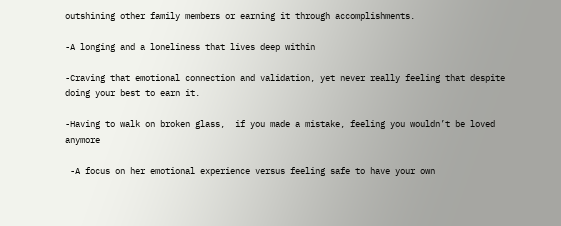outshining other family members or earning it through accomplishments.

-A longing and a loneliness that lives deep within

-Craving that emotional connection and validation, yet never really feeling that despite doing your best to earn it.

-Having to walk on broken glass,  if you made a mistake, feeling you wouldn’t be loved anymore

 -A focus on her emotional experience versus feeling safe to have your own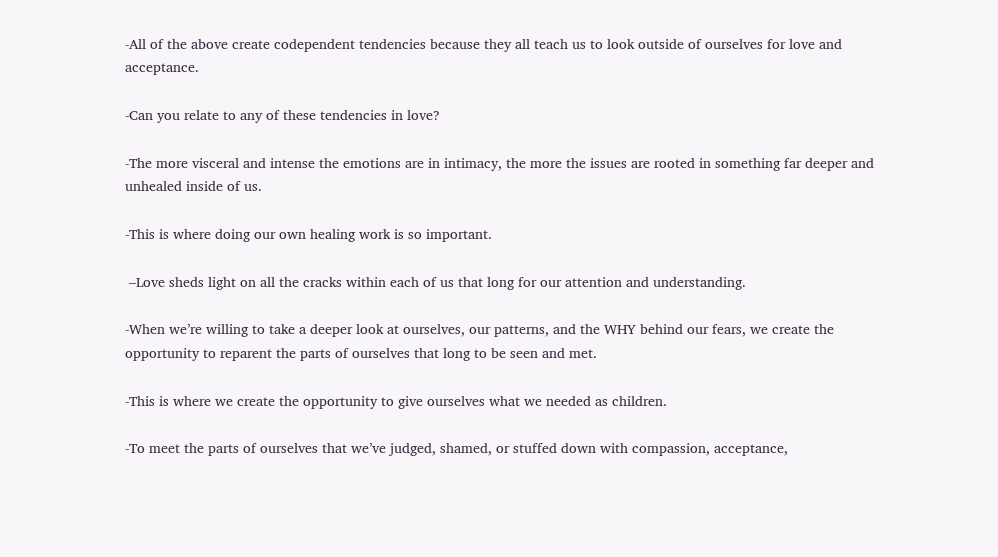-All of the above create codependent tendencies because they all teach us to look outside of ourselves for love and acceptance.

-Can you relate to any of these tendencies in love?

-The more visceral and intense the emotions are in intimacy, the more the issues are rooted in something far deeper and unhealed inside of us.

-This is where doing our own healing work is so important.

 –Love sheds light on all the cracks within each of us that long for our attention and understanding.

-When we’re willing to take a deeper look at ourselves, our patterns, and the WHY behind our fears, we create the opportunity to reparent the parts of ourselves that long to be seen and met.

-This is where we create the opportunity to give ourselves what we needed as children.

-To meet the parts of ourselves that we’ve judged, shamed, or stuffed down with compassion, acceptance,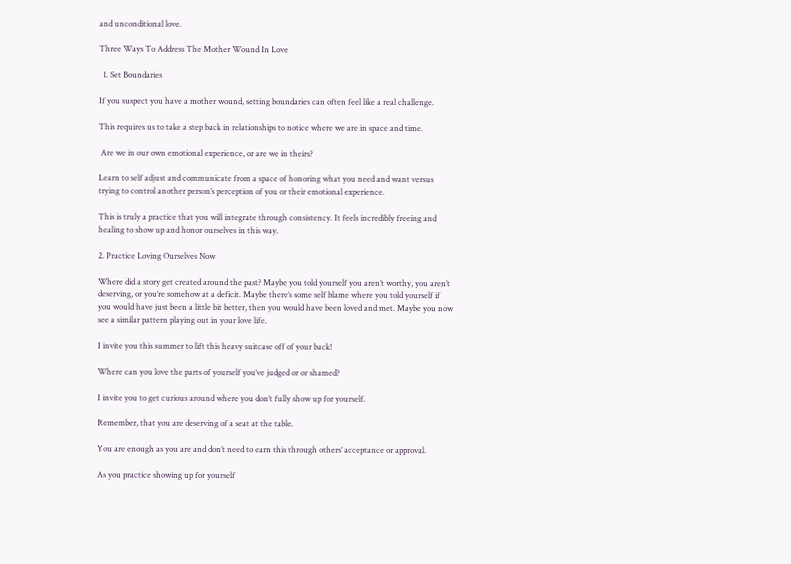and unconditional love.

Three Ways To Address The Mother Wound In Love

  1. Set Boundaries

If you suspect you have a mother wound, setting boundaries can often feel like a real challenge.

This requires us to take a step back in relationships to notice where we are in space and time.

 Are we in our own emotional experience, or are we in theirs?

Learn to self adjust and communicate from a space of honoring what you need and want versus trying to control another person’s perception of you or their emotional experience.

This is truly a practice that you will integrate through consistency. It feels incredibly freeing and healing to show up and honor ourselves in this way.

2. Practice Loving Ourselves Now

Where did a story get created around the past? Maybe you told yourself you aren’t worthy, you aren’t deserving, or you’re somehow at a deficit. Maybe there’s some self blame where you told yourself if you would have just been a little bit better, then you would have been loved and met. Maybe you now see a similar pattern playing out in your love life.

I invite you this summer to lift this heavy suitcase off of your back!

Where can you love the parts of yourself you’ve judged or or shamed?

I invite you to get curious around where you don’t fully show up for yourself.

Remember, that you are deserving of a seat at the table.

You are enough as you are and don’t need to earn this through others’ acceptance or approval.

As you practice showing up for yourself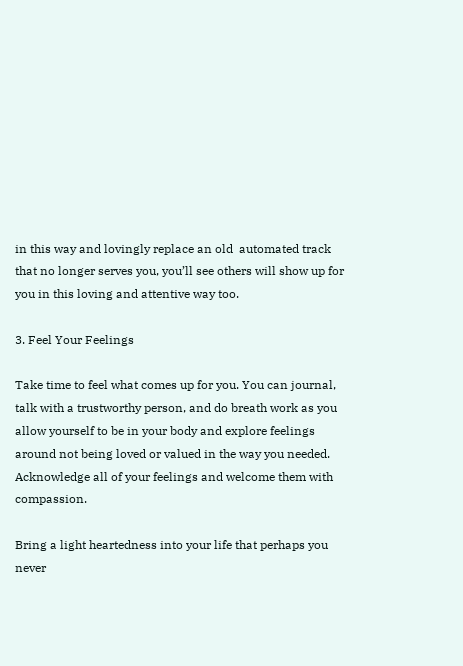in this way and lovingly replace an old  automated track that no longer serves you, you’ll see others will show up for you in this loving and attentive way too.

3. Feel Your Feelings

Take time to feel what comes up for you. You can journal, talk with a trustworthy person, and do breath work as you allow yourself to be in your body and explore feelings around not being loved or valued in the way you needed. Acknowledge all of your feelings and welcome them with compassion.

Bring a light heartedness into your life that perhaps you never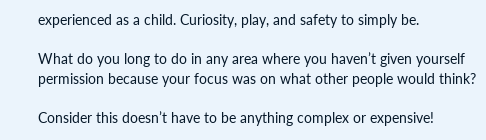experienced as a child. Curiosity, play, and safety to simply be.

What do you long to do in any area where you haven’t given yourself permission because your focus was on what other people would think?

Consider this doesn’t have to be anything complex or expensive!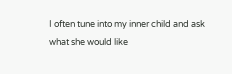I often tune into my inner child and ask what she would like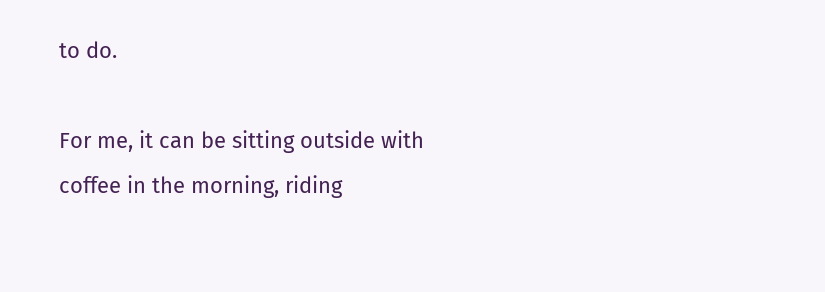to do.

For me, it can be sitting outside with coffee in the morning, riding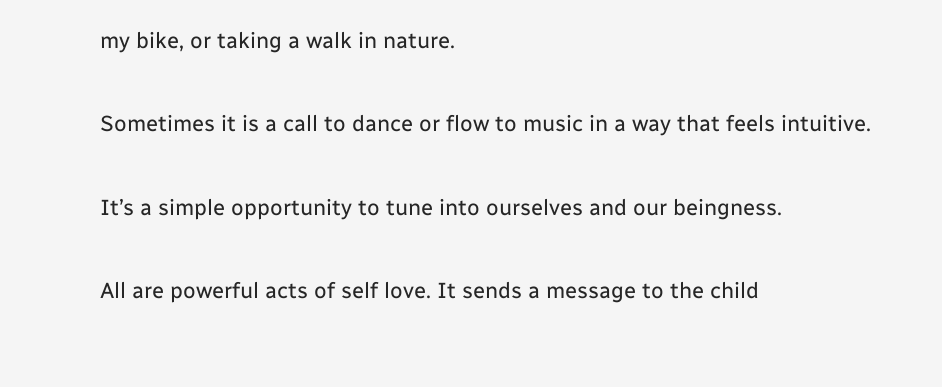my bike, or taking a walk in nature.

Sometimes it is a call to dance or flow to music in a way that feels intuitive.

It’s a simple opportunity to tune into ourselves and our beingness.

All are powerful acts of self love. It sends a message to the child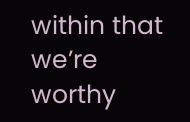within that we’re worthy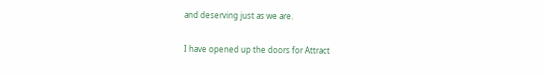and deserving just as we are.

I have opened up the doors for Attract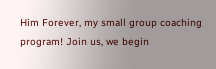Him Forever, my small group coaching program! Join us, we begin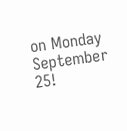on Monday September 25!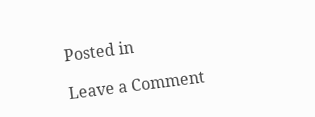Posted in

Leave a Comment